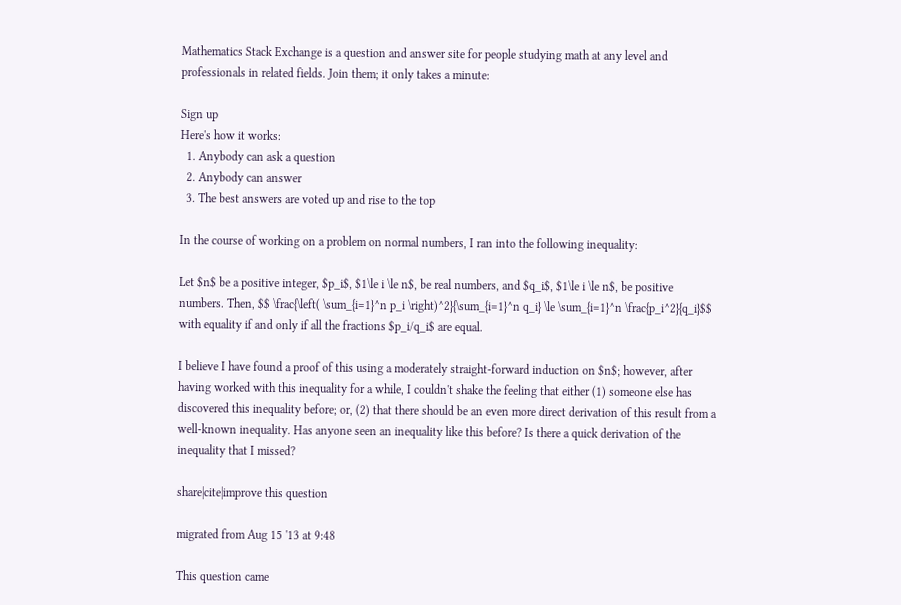Mathematics Stack Exchange is a question and answer site for people studying math at any level and professionals in related fields. Join them; it only takes a minute:

Sign up
Here's how it works:
  1. Anybody can ask a question
  2. Anybody can answer
  3. The best answers are voted up and rise to the top

In the course of working on a problem on normal numbers, I ran into the following inequality:

Let $n$ be a positive integer, $p_i$, $1\le i \le n$, be real numbers, and $q_i$, $1\le i \le n$, be positive numbers. Then, $$ \frac{\left( \sum_{i=1}^n p_i \right)^2}{\sum_{i=1}^n q_i} \le \sum_{i=1}^n \frac{p_i^2}{q_i}$$ with equality if and only if all the fractions $p_i/q_i$ are equal.

I believe I have found a proof of this using a moderately straight-forward induction on $n$; however, after having worked with this inequality for a while, I couldn't shake the feeling that either (1) someone else has discovered this inequality before; or, (2) that there should be an even more direct derivation of this result from a well-known inequality. Has anyone seen an inequality like this before? Is there a quick derivation of the inequality that I missed?

share|cite|improve this question

migrated from Aug 15 '13 at 9:48

This question came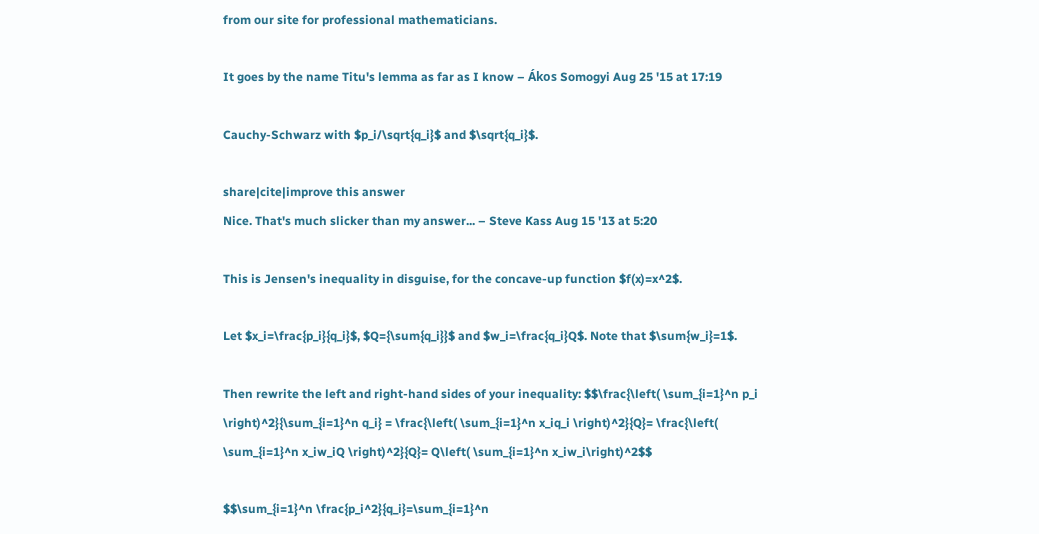from our site for professional mathematicians.

It goes by the name Titu's lemma as far as I know – Ákos Somogyi Aug 25 '15 at 17:19

Cauchy-Schwarz with $p_i/\sqrt{q_i}$ and $\sqrt{q_i}$.

share|cite|improve this answer
Nice. That's much slicker than my answer... – Steve Kass Aug 15 '13 at 5:20

This is Jensen's inequality in disguise, for the concave-up function $f(x)=x^2$.

Let $x_i=\frac{p_i}{q_i}$, $Q={\sum{q_i}}$ and $w_i=\frac{q_i}Q$. Note that $\sum{w_i}=1$.

Then rewrite the left and right-hand sides of your inequality: $$\frac{\left( \sum_{i=1}^n p_i \right)^2}{\sum_{i=1}^n q_i} = \frac{\left( \sum_{i=1}^n x_iq_i \right)^2}{Q}= \frac{\left( \sum_{i=1}^n x_iw_iQ \right)^2}{Q}= Q\left( \sum_{i=1}^n x_iw_i\right)^2$$

$$\sum_{i=1}^n \frac{p_i^2}{q_i}=\sum_{i=1}^n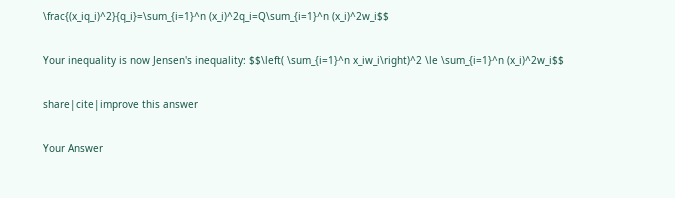\frac{(x_iq_i)^2}{q_i}=\sum_{i=1}^n (x_i)^2q_i=Q\sum_{i=1}^n (x_i)^2w_i$$

Your inequality is now Jensen's inequality: $$\left( \sum_{i=1}^n x_iw_i\right)^2 \le \sum_{i=1}^n (x_i)^2w_i$$

share|cite|improve this answer

Your Answer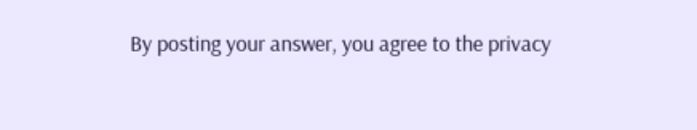By posting your answer, you agree to the privacy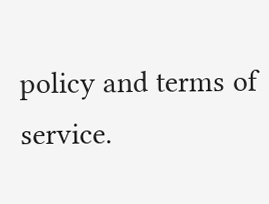policy and terms of service.